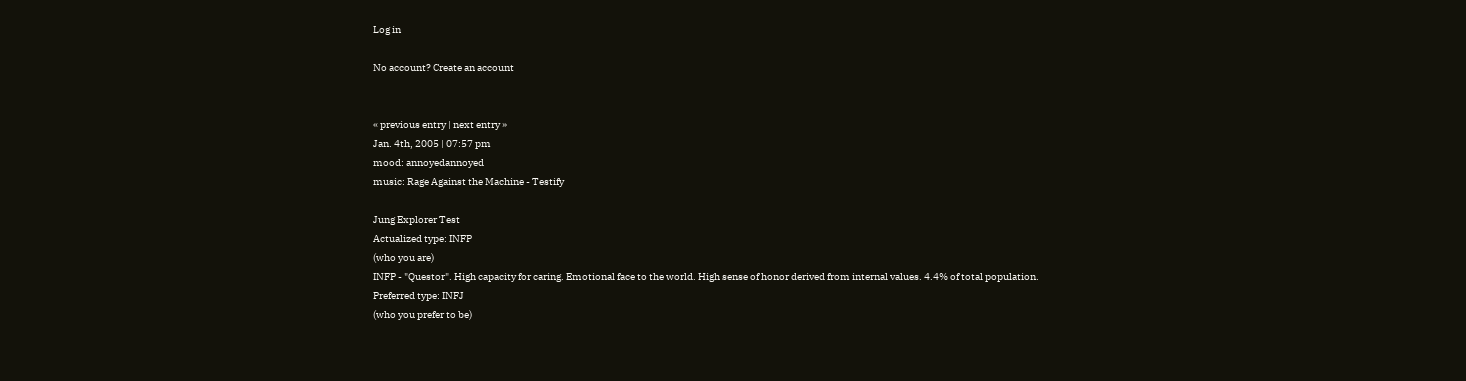Log in

No account? Create an account


« previous entry | next entry »
Jan. 4th, 2005 | 07:57 pm
mood: annoyedannoyed
music: Rage Against the Machine - Testify

Jung Explorer Test
Actualized type: INFP
(who you are)
INFP - "Questor". High capacity for caring. Emotional face to the world. High sense of honor derived from internal values. 4.4% of total population.
Preferred type: INFJ
(who you prefer to be)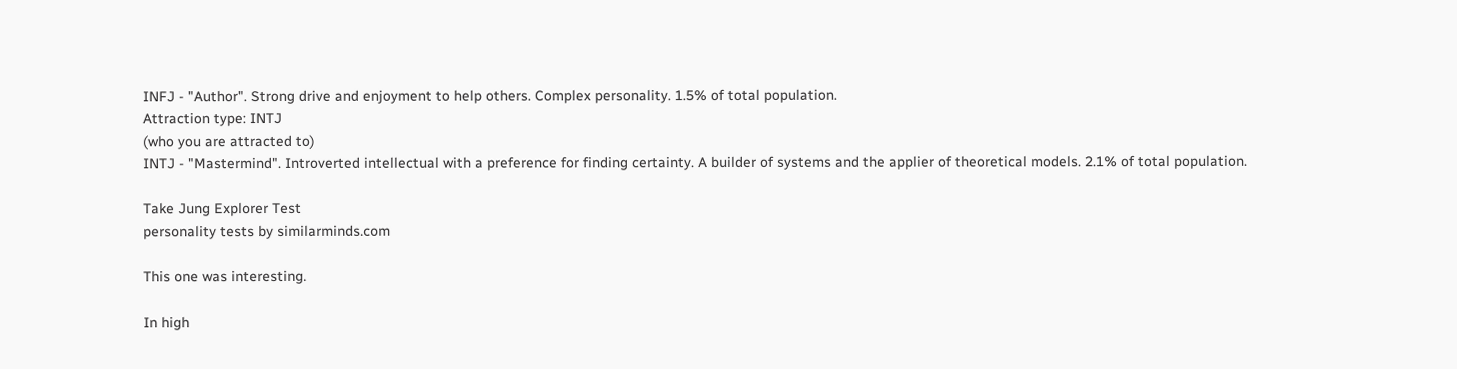INFJ - "Author". Strong drive and enjoyment to help others. Complex personality. 1.5% of total population.
Attraction type: INTJ
(who you are attracted to)
INTJ - "Mastermind". Introverted intellectual with a preference for finding certainty. A builder of systems and the applier of theoretical models. 2.1% of total population.

Take Jung Explorer Test
personality tests by similarminds.com

This one was interesting.

In high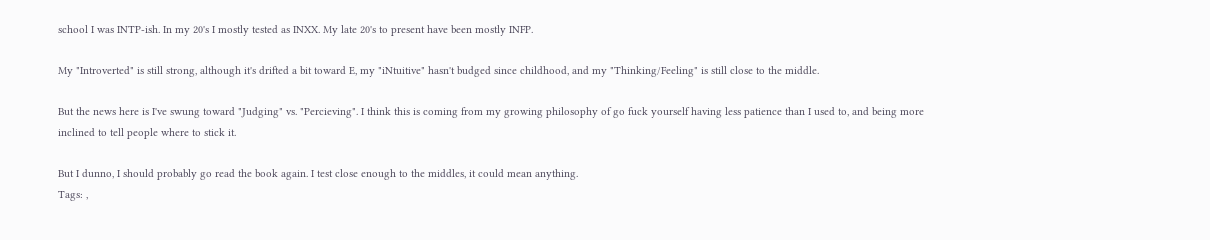school I was INTP-ish. In my 20's I mostly tested as INXX. My late 20's to present have been mostly INFP.

My "Introverted" is still strong, although it's drifted a bit toward E, my "iNtuitive" hasn't budged since childhood, and my "Thinking/Feeling" is still close to the middle.

But the news here is I've swung toward "Judging" vs. "Percieving". I think this is coming from my growing philosophy of go fuck yourself having less patience than I used to, and being more inclined to tell people where to stick it.

But I dunno, I should probably go read the book again. I test close enough to the middles, it could mean anything.
Tags: ,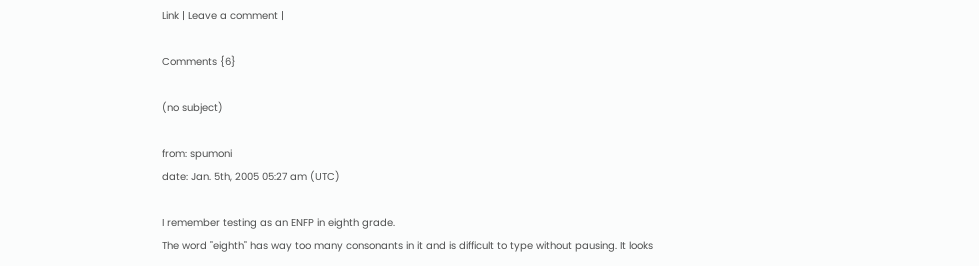Link | Leave a comment |

Comments {6}

(no subject)

from: spumoni
date: Jan. 5th, 2005 05:27 am (UTC)

I remember testing as an ENFP in eighth grade.
The word "eighth" has way too many consonants in it and is difficult to type without pausing. It looks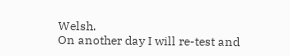Welsh.
On another day I will re-test and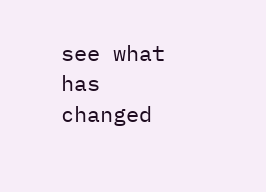see what has changed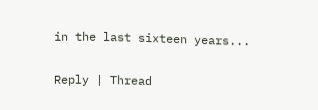in the last sixteen years...

Reply | Thread